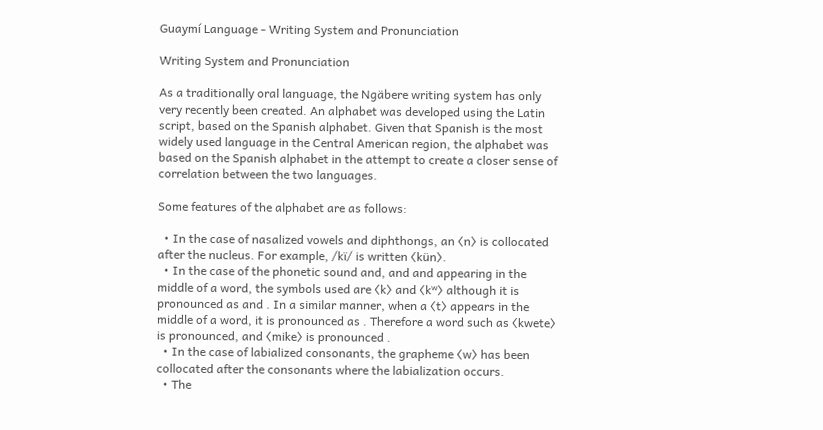Guaymí Language - Writing System and Pronunciation

Writing System and Pronunciation

As a traditionally oral language, the Ngäbere writing system has only very recently been created. An alphabet was developed using the Latin script, based on the Spanish alphabet. Given that Spanish is the most widely used language in the Central American region, the alphabet was based on the Spanish alphabet in the attempt to create a closer sense of correlation between the two languages.

Some features of the alphabet are as follows:

  • In the case of nasalized vowels and diphthongs, an ⟨n⟩ is collocated after the nucleus. For example, /kï/ is written ⟨kün⟩.
  • In the case of the phonetic sound and, and and appearing in the middle of a word, the symbols used are ⟨k⟩ and ⟨kʷ⟩ although it is pronounced as and . In a similar manner, when a ⟨t⟩ appears in the middle of a word, it is pronounced as . Therefore a word such as ⟨kwete⟩ is pronounced, and ⟨mike⟩ is pronounced .
  • In the case of labialized consonants, the grapheme ⟨w⟩ has been collocated after the consonants where the labialization occurs.
  • The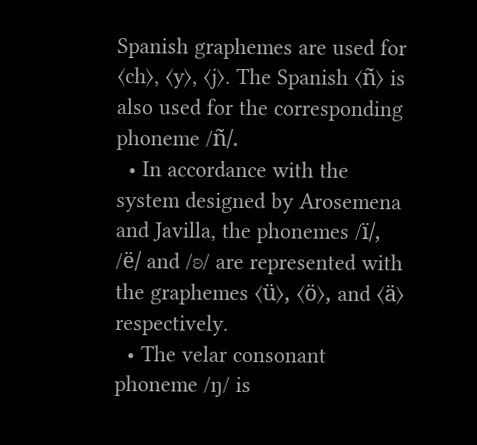Spanish graphemes are used for ⟨ch⟩, ⟨y⟩, ⟨j⟩. The Spanish ⟨ñ⟩ is also used for the corresponding phoneme /ñ/.
  • In accordance with the system designed by Arosemena and Javilla, the phonemes /ï/, /ë/ and /ʚ/ are represented with the graphemes ⟨ü⟩, ⟨ö⟩, and ⟨ä⟩ respectively.
  • The velar consonant phoneme /ŋ/ is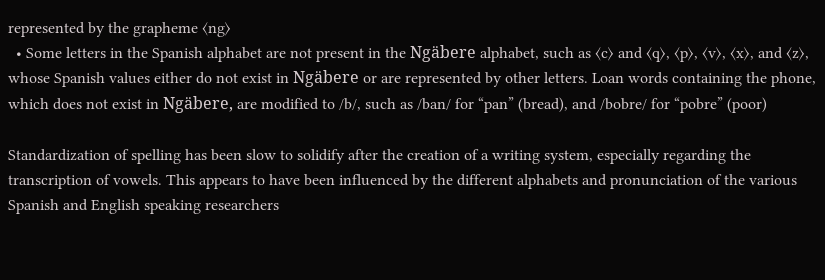represented by the grapheme ⟨ng⟩
  • Some letters in the Spanish alphabet are not present in the Ngäbere alphabet, such as ⟨c⟩ and ⟨q⟩, ⟨p⟩, ⟨v⟩, ⟨x⟩, and ⟨z⟩, whose Spanish values either do not exist in Ngäbere or are represented by other letters. Loan words containing the phone, which does not exist in Ngäbere, are modified to /b/, such as /ban/ for “pan” (bread), and /bobre/ for “pobre” (poor)

Standardization of spelling has been slow to solidify after the creation of a writing system, especially regarding the transcription of vowels. This appears to have been influenced by the different alphabets and pronunciation of the various Spanish and English speaking researchers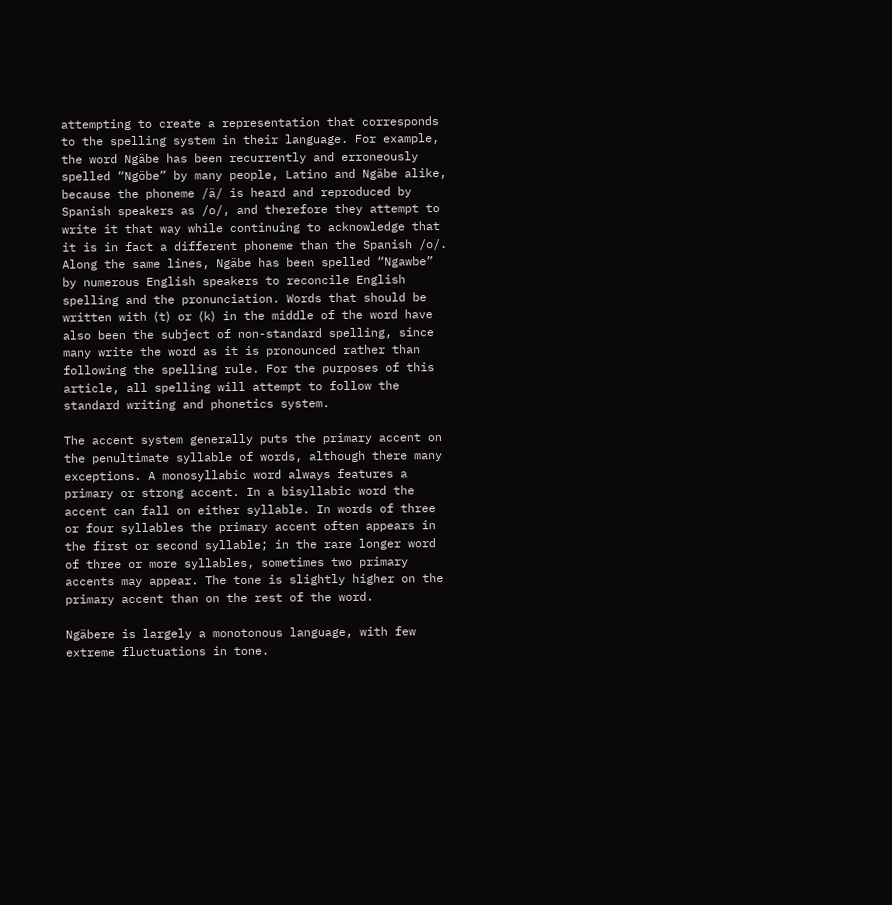attempting to create a representation that corresponds to the spelling system in their language. For example, the word Ngäbe has been recurrently and erroneously spelled “Ngöbe” by many people, Latino and Ngäbe alike, because the phoneme /ä/ is heard and reproduced by Spanish speakers as /o/, and therefore they attempt to write it that way while continuing to acknowledge that it is in fact a different phoneme than the Spanish /o/. Along the same lines, Ngäbe has been spelled “Ngawbe” by numerous English speakers to reconcile English spelling and the pronunciation. Words that should be written with ⟨t⟩ or ⟨k⟩ in the middle of the word have also been the subject of non-standard spelling, since many write the word as it is pronounced rather than following the spelling rule. For the purposes of this article, all spelling will attempt to follow the standard writing and phonetics system.

The accent system generally puts the primary accent on the penultimate syllable of words, although there many exceptions. A monosyllabic word always features a primary or strong accent. In a bisyllabic word the accent can fall on either syllable. In words of three or four syllables the primary accent often appears in the first or second syllable; in the rare longer word of three or more syllables, sometimes two primary accents may appear. The tone is slightly higher on the primary accent than on the rest of the word.

Ngäbere is largely a monotonous language, with few extreme fluctuations in tone.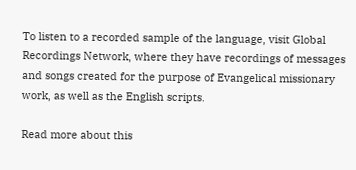To listen to a recorded sample of the language, visit Global Recordings Network, where they have recordings of messages and songs created for the purpose of Evangelical missionary work, as well as the English scripts.

Read more about this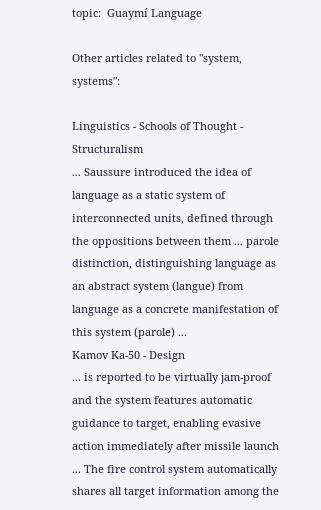topic:  Guaymí Language

Other articles related to "system, systems":

Linguistics - Schools of Thought - Structuralism
... Saussure introduced the idea of language as a static system of interconnected units, defined through the oppositions between them ... parole distinction, distinguishing language as an abstract system (langue) from language as a concrete manifestation of this system (parole) ...
Kamov Ka-50 - Design
... is reported to be virtually jam-proof and the system features automatic guidance to target, enabling evasive action immediately after missile launch ... The fire control system automatically shares all target information among the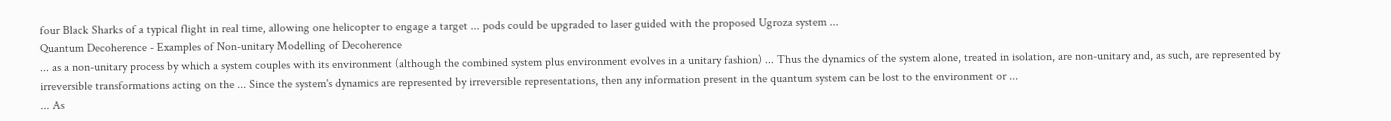four Black Sharks of a typical flight in real time, allowing one helicopter to engage a target ... pods could be upgraded to laser guided with the proposed Ugroza system ...
Quantum Decoherence - Examples of Non-unitary Modelling of Decoherence
... as a non-unitary process by which a system couples with its environment (although the combined system plus environment evolves in a unitary fashion) ... Thus the dynamics of the system alone, treated in isolation, are non-unitary and, as such, are represented by irreversible transformations acting on the ... Since the system's dynamics are represented by irreversible representations, then any information present in the quantum system can be lost to the environment or ...
... As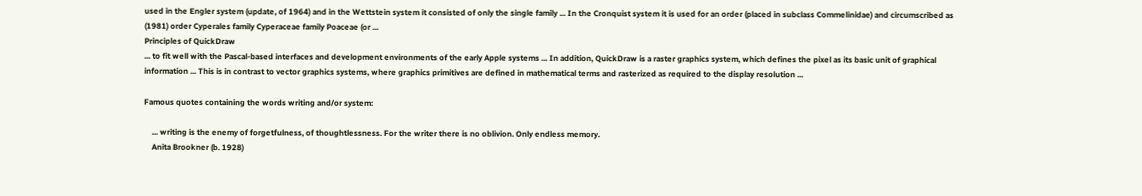used in the Engler system (update, of 1964) and in the Wettstein system it consisted of only the single family ... In the Cronquist system it is used for an order (placed in subclass Commelinidae) and circumscribed as (1981) order Cyperales family Cyperaceae family Poaceae (or ...
Principles of QuickDraw
... to fit well with the Pascal-based interfaces and development environments of the early Apple systems ... In addition, QuickDraw is a raster graphics system, which defines the pixel as its basic unit of graphical information ... This is in contrast to vector graphics systems, where graphics primitives are defined in mathematical terms and rasterized as required to the display resolution ...

Famous quotes containing the words writing and/or system:

    ... writing is the enemy of forgetfulness, of thoughtlessness. For the writer there is no oblivion. Only endless memory.
    Anita Brookner (b. 1928)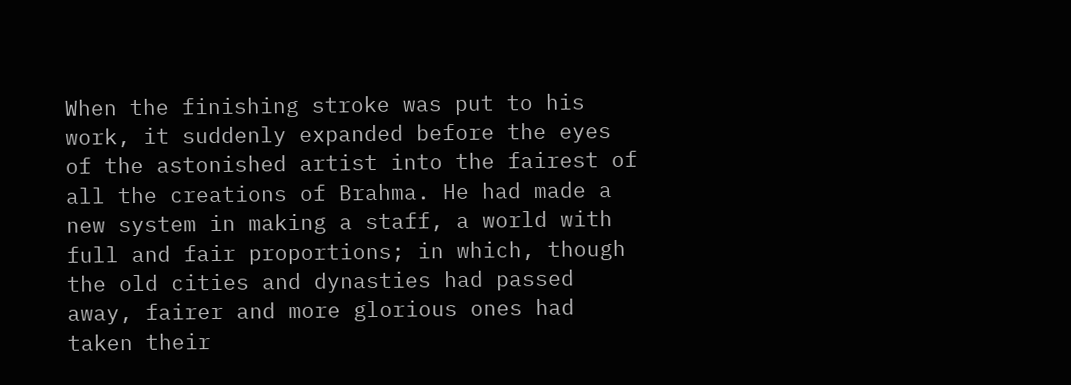When the finishing stroke was put to his work, it suddenly expanded before the eyes of the astonished artist into the fairest of all the creations of Brahma. He had made a new system in making a staff, a world with full and fair proportions; in which, though the old cities and dynasties had passed away, fairer and more glorious ones had taken their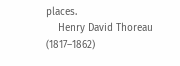places.
    Henry David Thoreau (1817–1862)